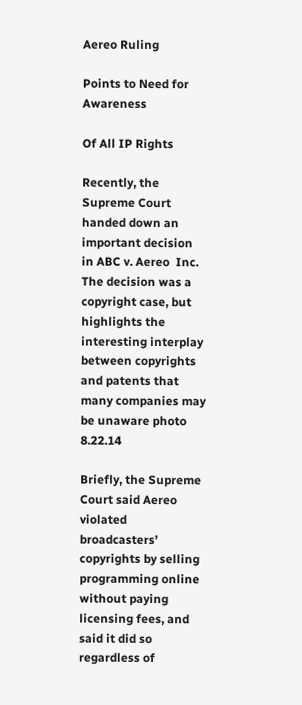Aereo Ruling

Points to Need for Awareness

Of All IP Rights

Recently, the Supreme Court handed down an important decision in ABC v. Aereo  Inc. The decision was a copyright case, but highlights the interesting interplay between copyrights and patents that many companies may be unaware photo 8.22.14

Briefly, the Supreme Court said Aereo violated broadcasters’ copyrights by selling programming online without paying licensing fees, and said it did so regardless of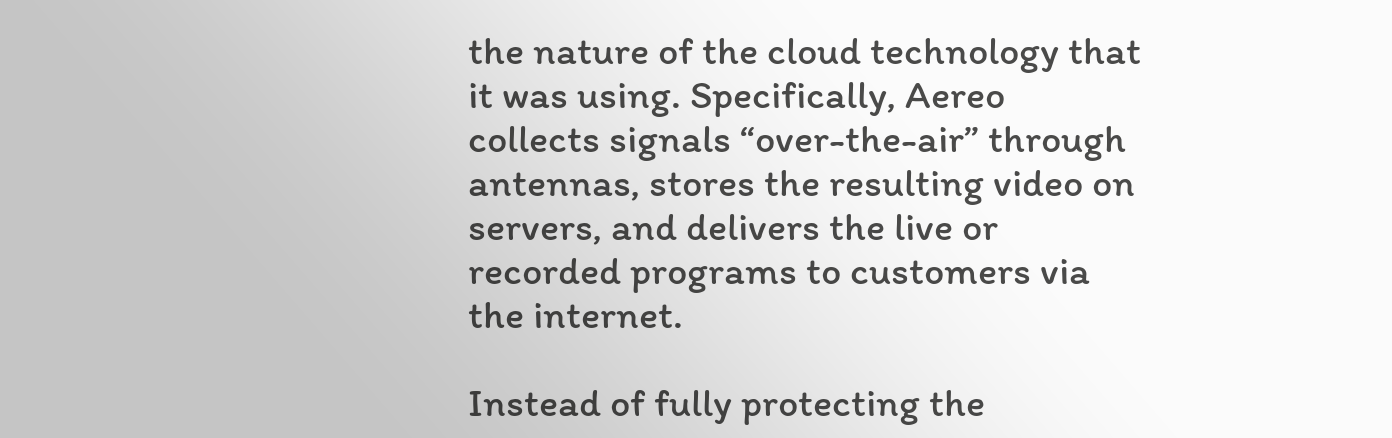the nature of the cloud technology that it was using. Specifically, Aereo collects signals “over-the-air” through antennas, stores the resulting video on servers, and delivers the live or recorded programs to customers via the internet.

Instead of fully protecting the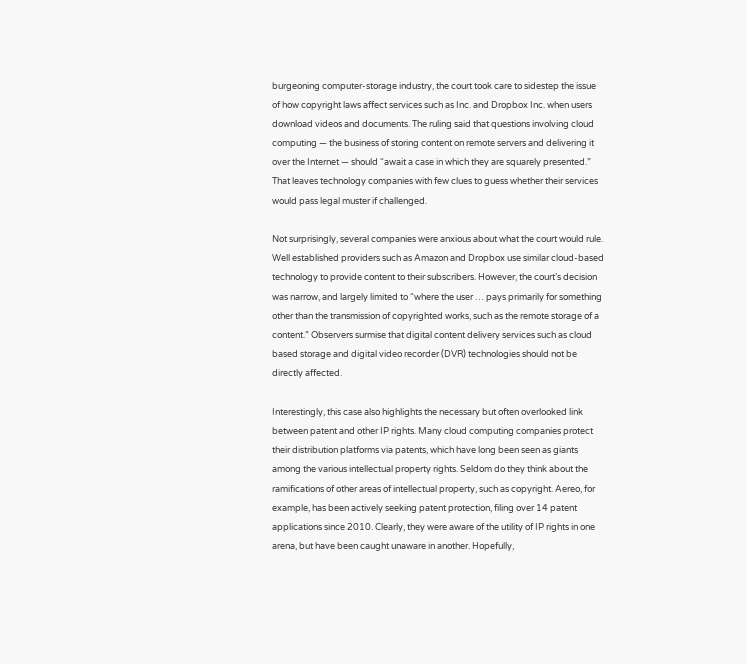burgeoning computer-storage industry, the court took care to sidestep the issue of how copyright laws affect services such as Inc. and Dropbox Inc. when users download videos and documents. The ruling said that questions involving cloud computing — the business of storing content on remote servers and delivering it over the Internet — should “await a case in which they are squarely presented.” That leaves technology companies with few clues to guess whether their services would pass legal muster if challenged.

Not surprisingly, several companies were anxious about what the court would rule. Well established providers such as Amazon and Dropbox use similar cloud-based technology to provide content to their subscribers. However, the court’s decision was narrow, and largely limited to “where the user … pays primarily for something other than the transmission of copyrighted works, such as the remote storage of a content.” Observers surmise that digital content delivery services such as cloud based storage and digital video recorder (DVR) technologies should not be directly affected.

Interestingly, this case also highlights the necessary but often overlooked link between patent and other IP rights. Many cloud computing companies protect their distribution platforms via patents, which have long been seen as giants among the various intellectual property rights. Seldom do they think about the ramifications of other areas of intellectual property, such as copyright. Aereo, for example, has been actively seeking patent protection, filing over 14 patent applications since 2010. Clearly, they were aware of the utility of IP rights in one arena, but have been caught unaware in another. Hopefully,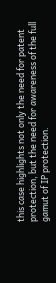this case highlights not only the need for patent protection, but the need for awareness of the full gamut of IP protection.